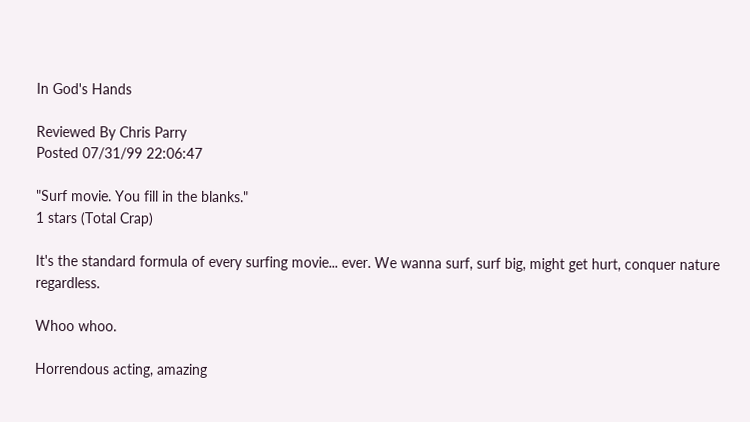In God's Hands

Reviewed By Chris Parry
Posted 07/31/99 22:06:47

"Surf movie. You fill in the blanks."
1 stars (Total Crap)

It's the standard formula of every surfing movie... ever. We wanna surf, surf big, might get hurt, conquer nature regardless.

Whoo whoo.

Horrendous acting, amazing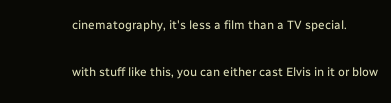cinematography, it's less a film than a TV special.

with stuff like this, you can either cast Elvis in it or blow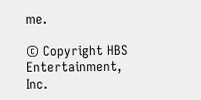me.

© Copyright HBS Entertainment, Inc.